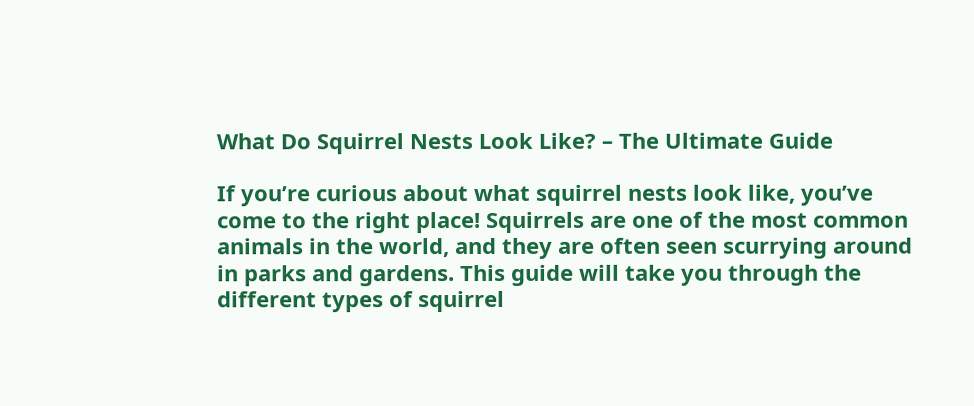What Do Squirrel Nests Look Like? – The Ultimate Guide

If you’re curious about what squirrel nests look like, you’ve come to the right place! Squirrels are one of the most common animals in the world, and they are often seen scurrying around in parks and gardens. This guide will take you through the different types of squirrel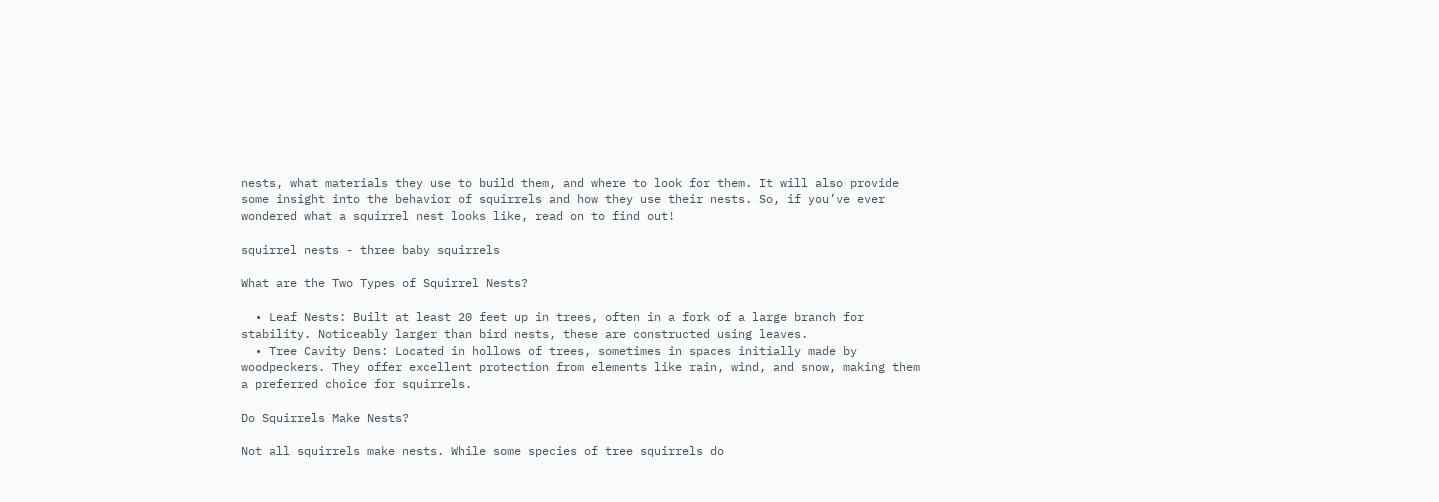nests, what materials they use to build them, and where to look for them. It will also provide some insight into the behavior of squirrels and how they use their nests. So, if you’ve ever wondered what a squirrel nest looks like, read on to find out!

squirrel nests - three baby squirrels

What are the Two Types of Squirrel Nests?

  • Leaf Nests: Built at least 20 feet up in trees, often in a fork of a large branch for stability. Noticeably larger than bird nests, these are constructed using leaves.
  • Tree Cavity Dens: Located in hollows of trees, sometimes in spaces initially made by woodpeckers. They offer excellent protection from elements like rain, wind, and snow, making them a preferred choice for squirrels.

Do Squirrels Make Nests?

Not all squirrels make nests. While some species of tree squirrels do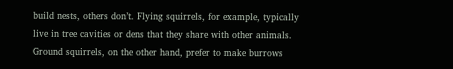build nests, others don’t. Flying squirrels, for example, typically live in tree cavities or dens that they share with other animals. Ground squirrels, on the other hand, prefer to make burrows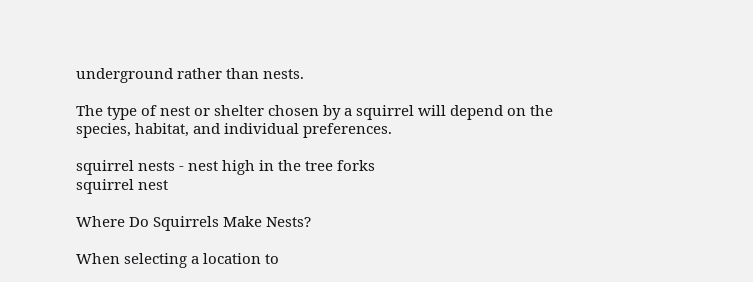underground rather than nests.

The type of nest or shelter chosen by a squirrel will depend on the species, habitat, and individual preferences.

squirrel nests - nest high in the tree forks
squirrel nest

Where Do Squirrels Make Nests?

When selecting a location to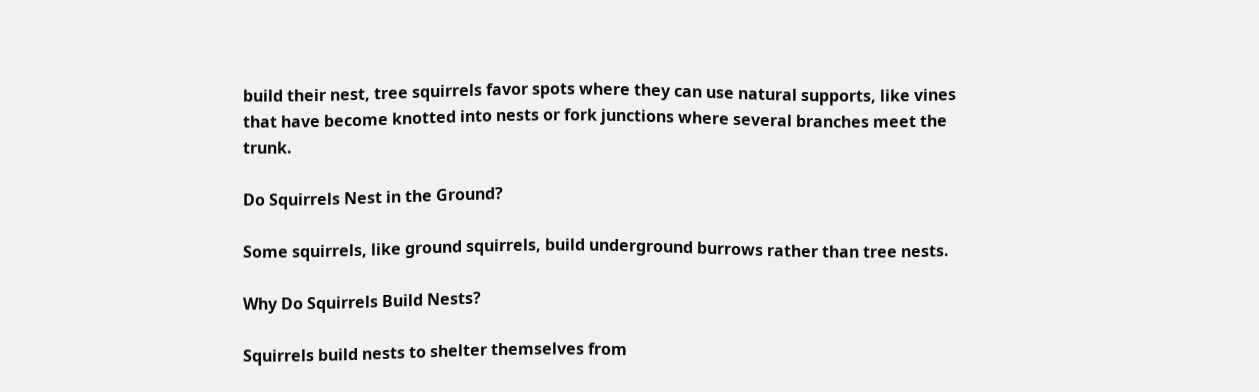build their nest, tree squirrels favor spots where they can use natural supports, like vines that have become knotted into nests or fork junctions where several branches meet the trunk.

Do Squirrels Nest in the Ground?

Some squirrels, like ground squirrels, build underground burrows rather than tree nests.

Why Do Squirrels Build Nests?

Squirrels build nests to shelter themselves from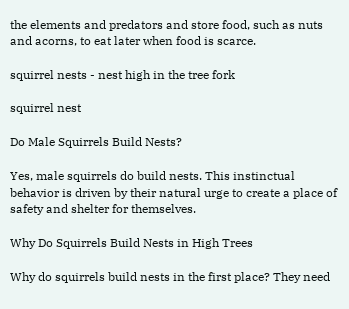the elements and predators and store food, such as nuts and acorns, to eat later when food is scarce.

squirrel nests - nest high in the tree fork

squirrel nest

Do Male Squirrels Build Nests?

Yes, male squirrels do build nests. This instinctual behavior is driven by their natural urge to create a place of safety and shelter for themselves.

Why Do Squirrels Build Nests in High Trees

Why do squirrels build nests in the first place? They need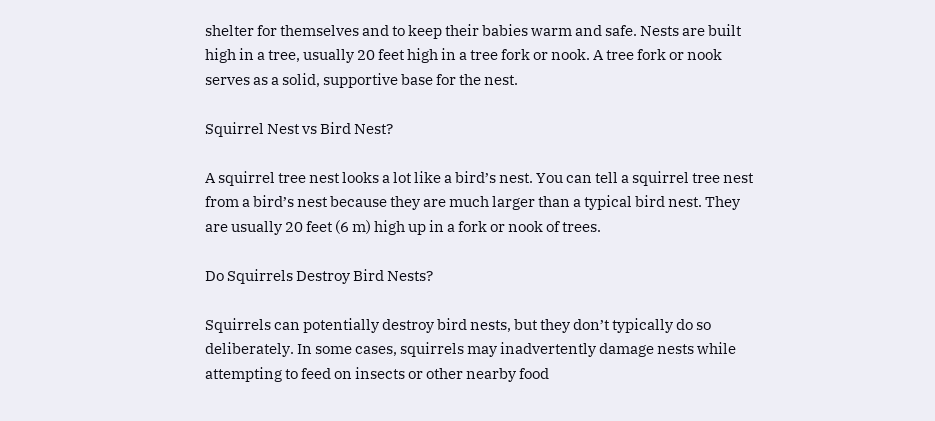shelter for themselves and to keep their babies warm and safe. Nests are built high in a tree, usually 20 feet high in a tree fork or nook. A tree fork or nook serves as a solid, supportive base for the nest.

Squirrel Nest vs Bird Nest?

A squirrel tree nest looks a lot like a bird’s nest. You can tell a squirrel tree nest from a bird’s nest because they are much larger than a typical bird nest. They are usually 20 feet (6 m) high up in a fork or nook of trees.

Do Squirrels Destroy Bird Nests?

Squirrels can potentially destroy bird nests, but they don’t typically do so deliberately. In some cases, squirrels may inadvertently damage nests while attempting to feed on insects or other nearby food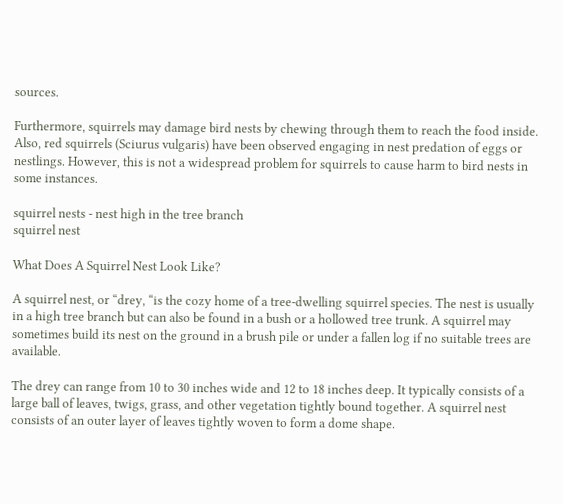sources.

Furthermore, squirrels may damage bird nests by chewing through them to reach the food inside. Also, red squirrels (Sciurus vulgaris) have been observed engaging in nest predation of eggs or nestlings. However, this is not a widespread problem for squirrels to cause harm to bird nests in some instances.

squirrel nests - nest high in the tree branch
squirrel nest

What Does A Squirrel Nest Look Like?

A squirrel nest, or “drey, “is the cozy home of a tree-dwelling squirrel species. The nest is usually in a high tree branch but can also be found in a bush or a hollowed tree trunk. A squirrel may sometimes build its nest on the ground in a brush pile or under a fallen log if no suitable trees are available.

The drey can range from 10 to 30 inches wide and 12 to 18 inches deep. It typically consists of a large ball of leaves, twigs, grass, and other vegetation tightly bound together. A squirrel nest consists of an outer layer of leaves tightly woven to form a dome shape.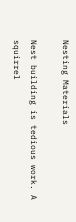Nesting Materials

Nest building is tedious work. A squirrel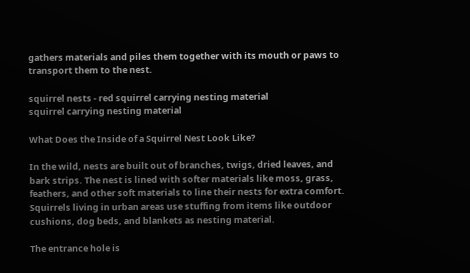gathers materials and piles them together with its mouth or paws to transport them to the nest.

squirrel nests - red squirrel carrying nesting material
squirrel carrying nesting material

What Does the Inside of a Squirrel Nest Look Like?

In the wild, nests are built out of branches, twigs, dried leaves, and bark strips. The nest is lined with softer materials like moss, grass, feathers, and other soft materials to line their nests for extra comfort. Squirrels living in urban areas use stuffing from items like outdoor cushions, dog beds, and blankets as nesting material.

The entrance hole is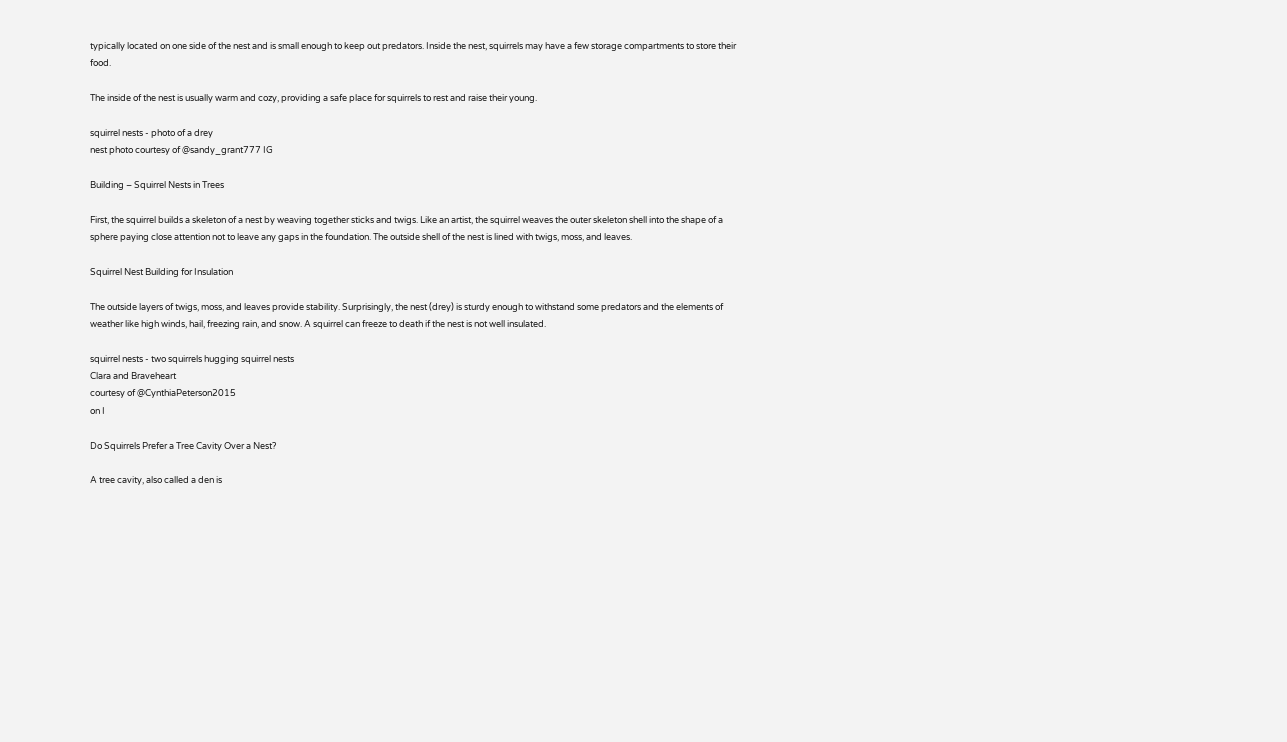typically located on one side of the nest and is small enough to keep out predators. Inside the nest, squirrels may have a few storage compartments to store their food.

The inside of the nest is usually warm and cozy, providing a safe place for squirrels to rest and raise their young.

squirrel nests - photo of a drey
nest photo courtesy of @sandy_grant777 IG

Building – Squirrel Nests in Trees

First, the squirrel builds a skeleton of a nest by weaving together sticks and twigs. Like an artist, the squirrel weaves the outer skeleton shell into the shape of a sphere paying close attention not to leave any gaps in the foundation. The outside shell of the nest is lined with twigs, moss, and leaves.

Squirrel Nest Building for Insulation

The outside layers of twigs, moss, and leaves provide stability. Surprisingly, the nest (drey) is sturdy enough to withstand some predators and the elements of weather like high winds, hail, freezing rain, and snow. A squirrel can freeze to death if the nest is not well insulated.

squirrel nests - two squirrels hugging squirrel nests
Clara and Braveheart
courtesy of @CynthiaPeterson2015
on I

Do Squirrels Prefer a Tree Cavity Over a Nest?

A tree cavity, also called a den is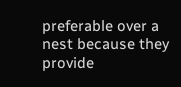preferable over a nest because they provide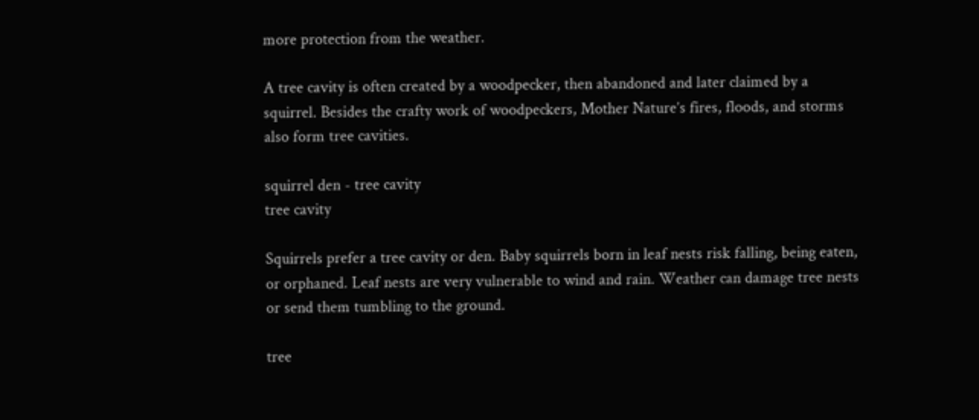more protection from the weather.

A tree cavity is often created by a woodpecker, then abandoned and later claimed by a squirrel. Besides the crafty work of woodpeckers, Mother Nature’s fires, floods, and storms also form tree cavities.

squirrel den - tree cavity
tree cavity

Squirrels prefer a tree cavity or den. Baby squirrels born in leaf nests risk falling, being eaten, or orphaned. Leaf nests are very vulnerable to wind and rain. Weather can damage tree nests or send them tumbling to the ground.

tree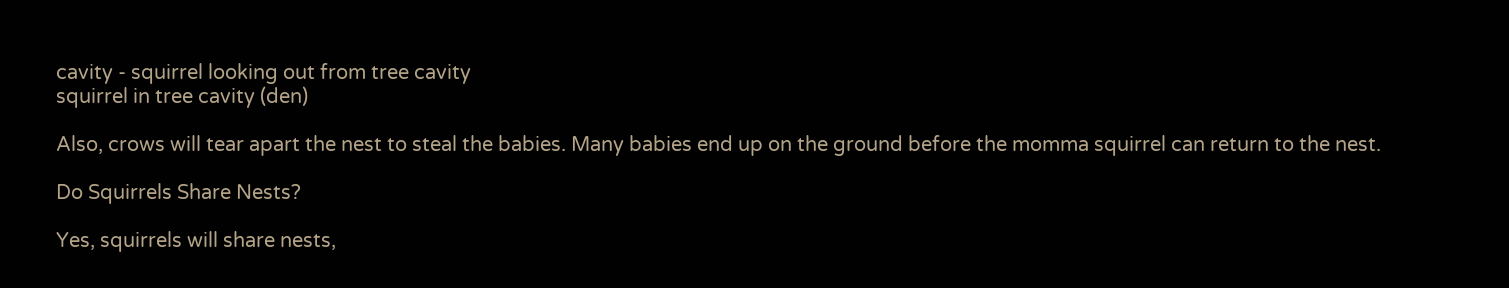cavity - squirrel looking out from tree cavity
squirrel in tree cavity (den)

Also, crows will tear apart the nest to steal the babies. Many babies end up on the ground before the momma squirrel can return to the nest.

Do Squirrels Share Nests?

Yes, squirrels will share nests,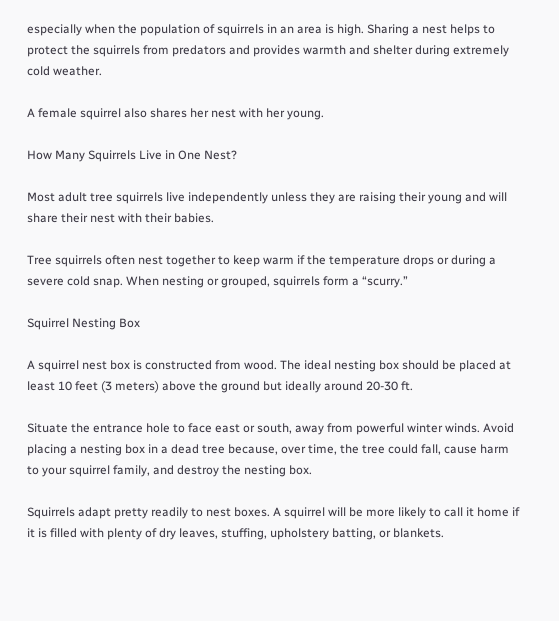especially when the population of squirrels in an area is high. Sharing a nest helps to protect the squirrels from predators and provides warmth and shelter during extremely cold weather.

A female squirrel also shares her nest with her young.

How Many Squirrels Live in One Nest?

Most adult tree squirrels live independently unless they are raising their young and will share their nest with their babies.

Tree squirrels often nest together to keep warm if the temperature drops or during a severe cold snap. When nesting or grouped, squirrels form a “scurry.”

Squirrel Nesting Box

A squirrel nest box is constructed from wood. The ideal nesting box should be placed at least 10 feet (3 meters) above the ground but ideally around 20-30 ft.

Situate the entrance hole to face east or south, away from powerful winter winds. Avoid placing a nesting box in a dead tree because, over time, the tree could fall, cause harm to your squirrel family, and destroy the nesting box.

Squirrels adapt pretty readily to nest boxes. A squirrel will be more likely to call it home if it is filled with plenty of dry leaves, stuffing, upholstery batting, or blankets.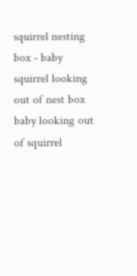squirrel nesting box - baby squirrel looking out of nest box
baby looking out of squirrel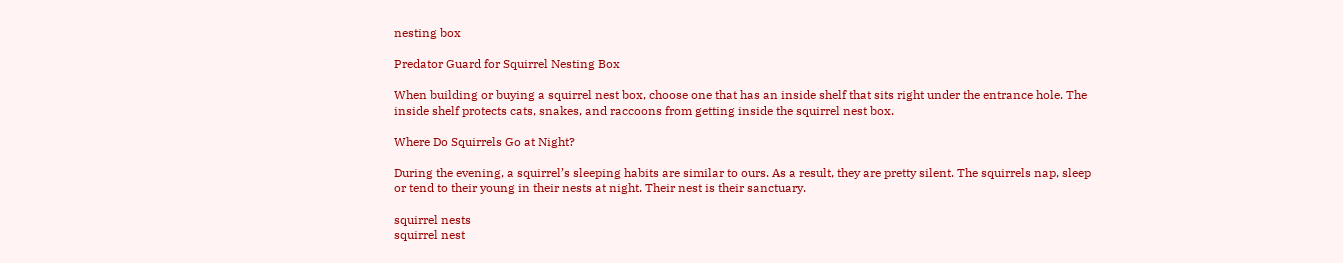nesting box

Predator Guard for Squirrel Nesting Box

When building or buying a squirrel nest box, choose one that has an inside shelf that sits right under the entrance hole. The inside shelf protects cats, snakes, and raccoons from getting inside the squirrel nest box.

Where Do Squirrels Go at Night?

During the evening, a squirrel’s sleeping habits are similar to ours. As a result, they are pretty silent. The squirrels nap, sleep or tend to their young in their nests at night. Their nest is their sanctuary.

squirrel nests
squirrel nest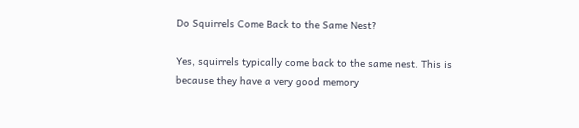Do Squirrels Come Back to the Same Nest?

Yes, squirrels typically come back to the same nest. This is because they have a very good memory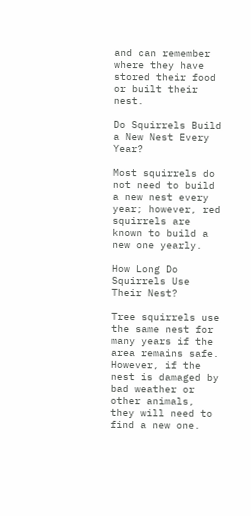and can remember where they have stored their food or built their nest.

Do Squirrels Build a New Nest Every Year?

Most squirrels do not need to build a new nest every year; however, red squirrels are known to build a new one yearly.

How Long Do Squirrels Use Their Nest?

Tree squirrels use the same nest for many years if the area remains safe. However, if the nest is damaged by bad weather or other animals, they will need to find a new one.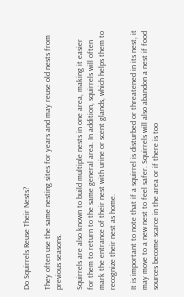Do Squirrels Reuse Their Nests?

They often use the same nesting sites for years and may reuse old nests from previous seasons.

Squirrels are also known to build multiple nests in one area, making it easier for them to return to the same general area. In addition, squirrels will often mark the entrance of their nest with urine or scent glands, which helps them to recognize their nest as home.

It is important to note that if a squirrel is disturbed or threatened in its nest, it may move to a new nest to feel safer. Squirrels will also abandon a nest if food sources become scarce in the area or if there is too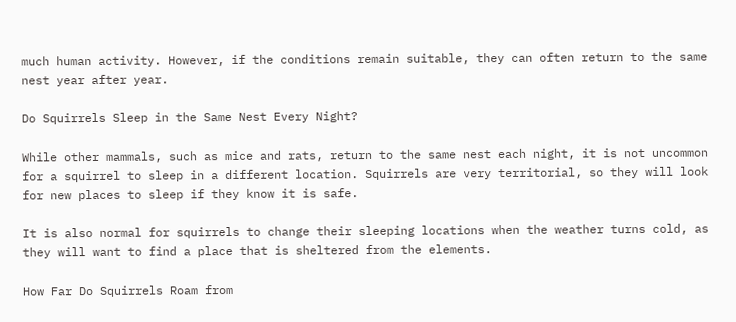much human activity. However, if the conditions remain suitable, they can often return to the same nest year after year.

Do Squirrels Sleep in the Same Nest Every Night?

While other mammals, such as mice and rats, return to the same nest each night, it is not uncommon for a squirrel to sleep in a different location. Squirrels are very territorial, so they will look for new places to sleep if they know it is safe.

It is also normal for squirrels to change their sleeping locations when the weather turns cold, as they will want to find a place that is sheltered from the elements.

How Far Do Squirrels Roam from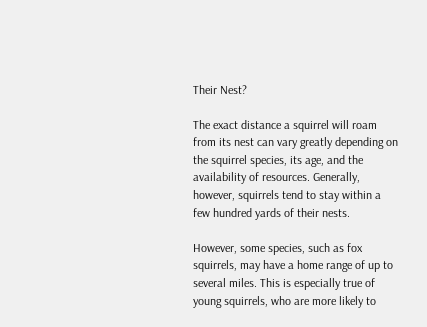Their Nest?

The exact distance a squirrel will roam from its nest can vary greatly depending on the squirrel species, its age, and the availability of resources. Generally, however, squirrels tend to stay within a few hundred yards of their nests.

However, some species, such as fox squirrels, may have a home range of up to several miles. This is especially true of young squirrels, who are more likely to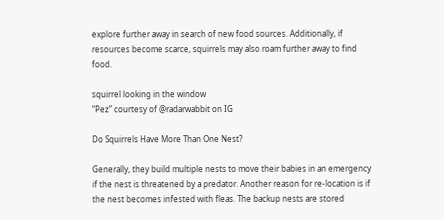explore further away in search of new food sources. Additionally, if resources become scarce, squirrels may also roam further away to find food.

squirrel looking in the window
“Pez” courtesy of @radarwabbit on IG

Do Squirrels Have More Than One Nest?

Generally, they build multiple nests to move their babies in an emergency if the nest is threatened by a predator. Another reason for re-location is if the nest becomes infested with fleas. The backup nests are stored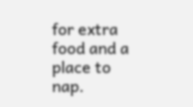for extra food and a place to nap.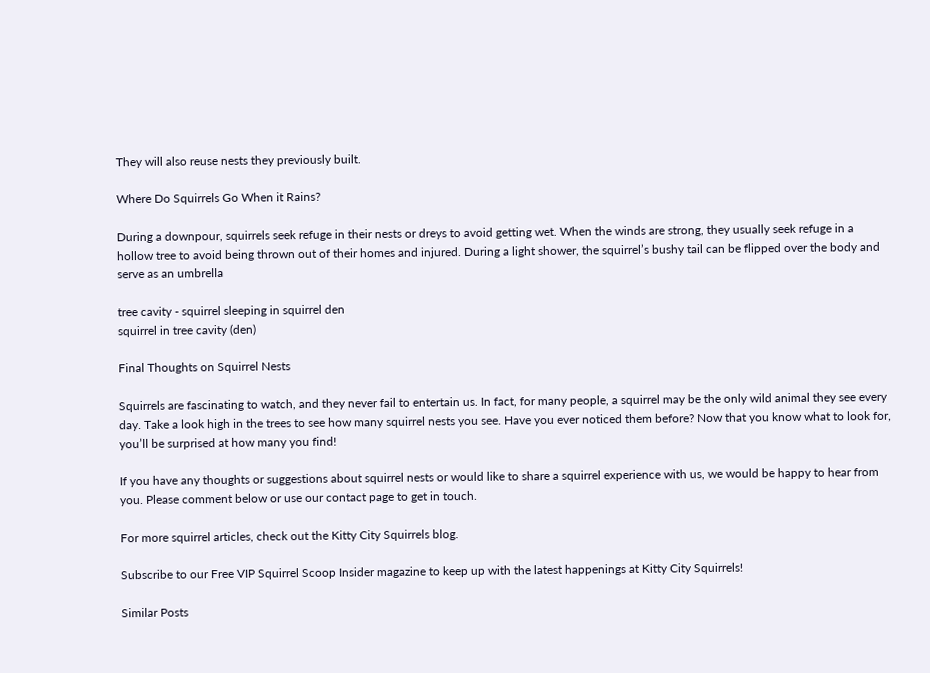They will also reuse nests they previously built.

Where Do Squirrels Go When it Rains?

During a downpour, squirrels seek refuge in their nests or dreys to avoid getting wet. When the winds are strong, they usually seek refuge in a hollow tree to avoid being thrown out of their homes and injured. During a light shower, the squirrel’s bushy tail can be flipped over the body and serve as an umbrella

tree cavity - squirrel sleeping in squirrel den
squirrel in tree cavity (den)

Final Thoughts on Squirrel Nests

Squirrels are fascinating to watch, and they never fail to entertain us. In fact, for many people, a squirrel may be the only wild animal they see every day. Take a look high in the trees to see how many squirrel nests you see. Have you ever noticed them before? Now that you know what to look for, you’ll be surprised at how many you find!

If you have any thoughts or suggestions about squirrel nests or would like to share a squirrel experience with us, we would be happy to hear from you. Please comment below or use our contact page to get in touch.

For more squirrel articles, check out the Kitty City Squirrels blog.

Subscribe to our Free VIP Squirrel Scoop Insider magazine to keep up with the latest happenings at Kitty City Squirrels!

Similar Posts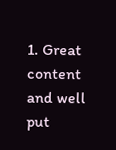1. Great content and well put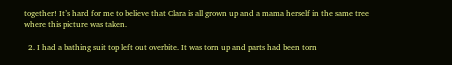together! It’s hard for me to believe that Clara is all grown up and a mama herself in the same tree where this picture was taken.

  2. I had a bathing suit top left out overbite. It was torn up and parts had been torn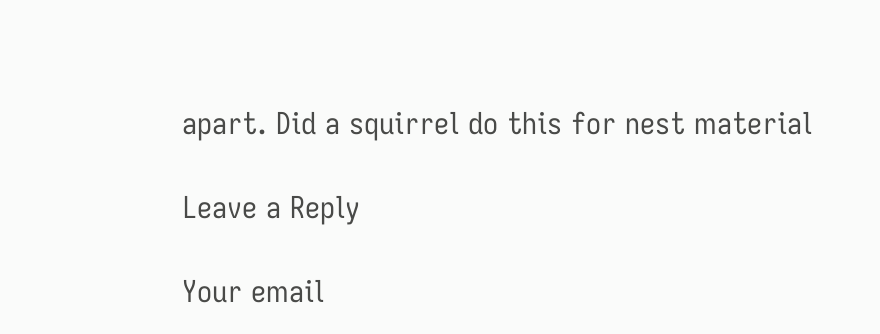apart. Did a squirrel do this for nest material

Leave a Reply

Your email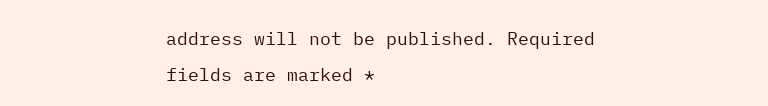address will not be published. Required fields are marked *